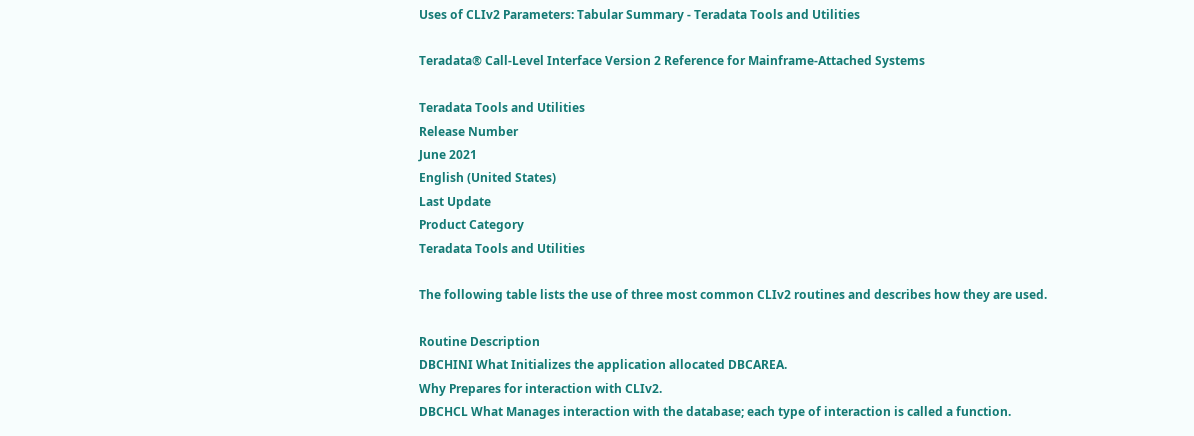Uses of CLIv2 Parameters: Tabular Summary - Teradata Tools and Utilities

Teradata® Call-Level Interface Version 2 Reference for Mainframe-Attached Systems

Teradata Tools and Utilities
Release Number
June 2021
English (United States)
Last Update
Product Category
Teradata Tools and Utilities

The following table lists the use of three most common CLIv2 routines and describes how they are used.

Routine Description
DBCHINI What Initializes the application allocated DBCAREA.
Why Prepares for interaction with CLIv2.
DBCHCL What Manages interaction with the database; each type of interaction is called a function.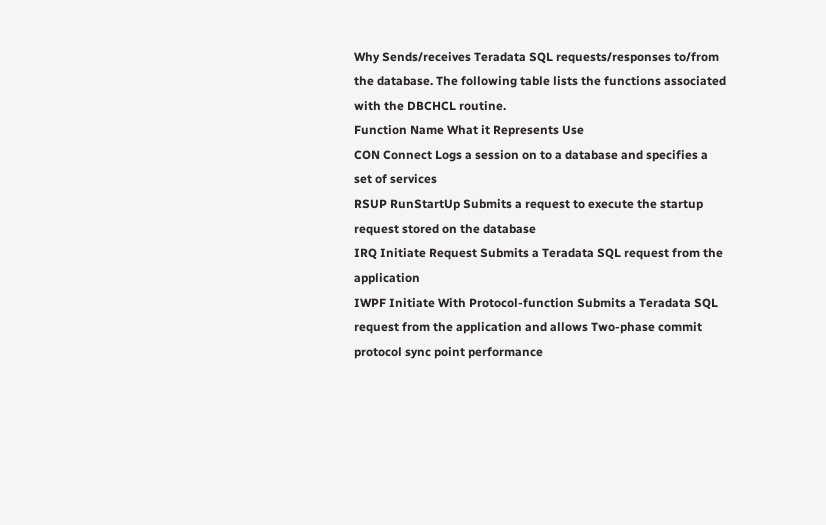Why Sends/receives Teradata SQL requests/responses to/from the database. The following table lists the functions associated with the DBCHCL routine.
Function Name What it Represents Use
CON Connect Logs a session on to a database and specifies a set of services
RSUP RunStartUp Submits a request to execute the startup request stored on the database
IRQ Initiate Request Submits a Teradata SQL request from the application
IWPF Initiate With Protocol-function Submits a Teradata SQL request from the application and allows Two-phase commit protocol sync point performance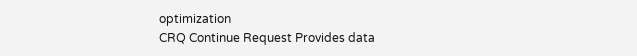optimization
CRQ Continue Request Provides data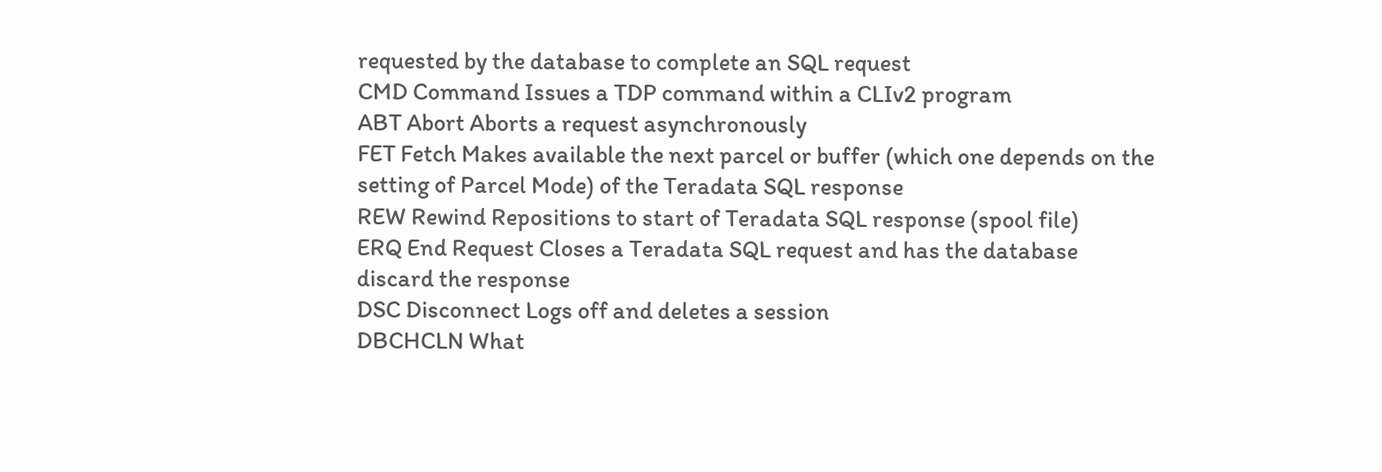requested by the database to complete an SQL request
CMD Command Issues a TDP command within a CLIv2 program
ABT Abort Aborts a request asynchronously
FET Fetch Makes available the next parcel or buffer (which one depends on the setting of Parcel Mode) of the Teradata SQL response
REW Rewind Repositions to start of Teradata SQL response (spool file)
ERQ End Request Closes a Teradata SQL request and has the database discard the response
DSC Disconnect Logs off and deletes a session
DBCHCLN What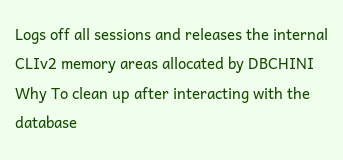Logs off all sessions and releases the internal CLIv2 memory areas allocated by DBCHINI
Why To clean up after interacting with the database